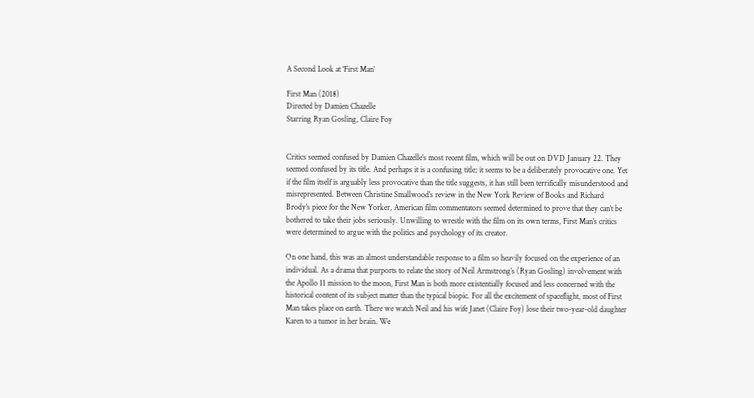A Second Look at ‘First Man’

First Man (2018)
Directed by Damien Chazelle
Starring Ryan Gosling, Claire Foy


Critics seemed confused by Damien Chazelle’s most recent film, which will be out on DVD January 22. They seemed confused by its title. And perhaps it is a confusing title; it seems to be a deliberately provocative one. Yet if the film itself is arguably less provocative than the title suggests, it has still been terrifically misunderstood and misrepresented. Between Christine Smallwood’s review in the New York Review of Books and Richard Brody’s piece for the New Yorker, American film commentators seemed determined to prove that they can’t be bothered to take their jobs seriously. Unwilling to wrestle with the film on its own terms, First Man’s critics were determined to argue with the politics and psychology of its creator.

On one hand, this was an almost understandable response to a film so heavily focused on the experience of an individual. As a drama that purports to relate the story of Neil Armstrong’s (Ryan Gosling) involvement with the Apollo 11 mission to the moon, First Man is both more existentially focused and less concerned with the historical content of its subject matter than the typical biopic. For all the excitement of spaceflight, most of First Man takes place on earth. There we watch Neil and his wife Janet (Claire Foy) lose their two-year-old daughter Karen to a tumor in her brain. We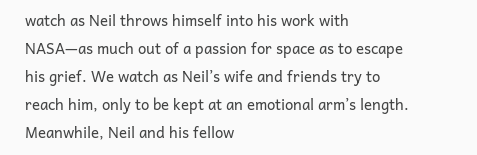watch as Neil throws himself into his work with NASA—as much out of a passion for space as to escape his grief. We watch as Neil’s wife and friends try to reach him, only to be kept at an emotional arm’s length. Meanwhile, Neil and his fellow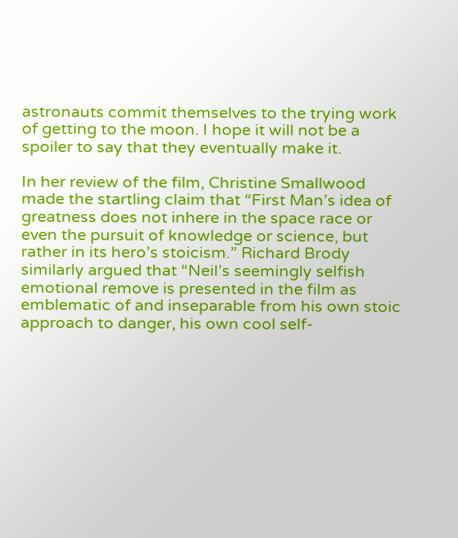astronauts commit themselves to the trying work of getting to the moon. I hope it will not be a spoiler to say that they eventually make it.

In her review of the film, Christine Smallwood made the startling claim that “First Man’s idea of greatness does not inhere in the space race or even the pursuit of knowledge or science, but rather in its hero’s stoicism.” Richard Brody similarly argued that “Neil’s seemingly selfish emotional remove is presented in the film as emblematic of and inseparable from his own stoic approach to danger, his own cool self-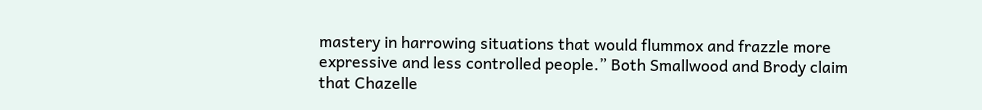mastery in harrowing situations that would flummox and frazzle more expressive and less controlled people.” Both Smallwood and Brody claim that Chazelle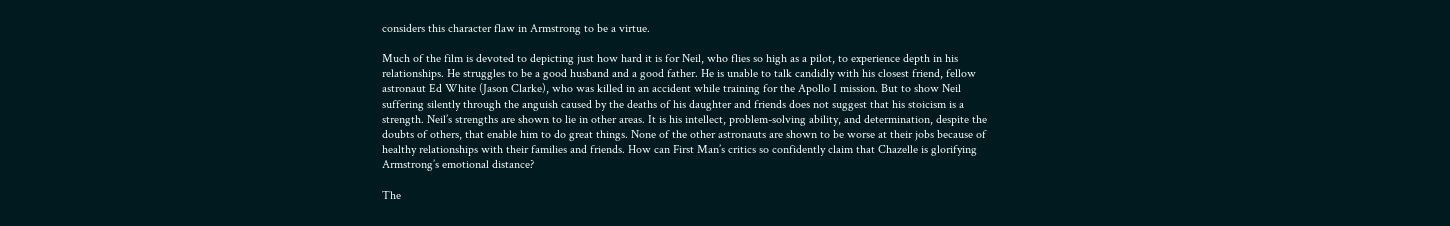considers this character flaw in Armstrong to be a virtue.

Much of the film is devoted to depicting just how hard it is for Neil, who flies so high as a pilot, to experience depth in his relationships. He struggles to be a good husband and a good father. He is unable to talk candidly with his closest friend, fellow astronaut Ed White (Jason Clarke), who was killed in an accident while training for the Apollo I mission. But to show Neil suffering silently through the anguish caused by the deaths of his daughter and friends does not suggest that his stoicism is a strength. Neil’s strengths are shown to lie in other areas. It is his intellect, problem-solving ability, and determination, despite the doubts of others, that enable him to do great things. None of the other astronauts are shown to be worse at their jobs because of healthy relationships with their families and friends. How can First Man’s critics so confidently claim that Chazelle is glorifying Armstrong’s emotional distance?

The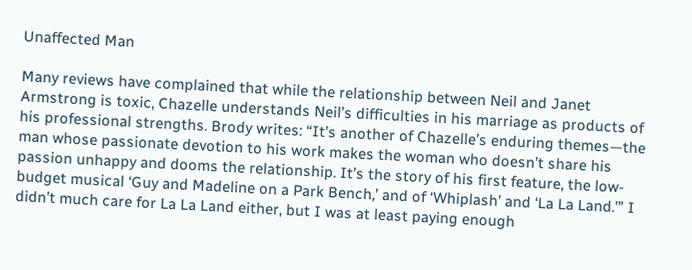Unaffected Man

Many reviews have complained that while the relationship between Neil and Janet Armstrong is toxic, Chazelle understands Neil’s difficulties in his marriage as products of his professional strengths. Brody writes: “It’s another of Chazelle’s enduring themes—the man whose passionate devotion to his work makes the woman who doesn’t share his passion unhappy and dooms the relationship. It’s the story of his first feature, the low-budget musical ‘Guy and Madeline on a Park Bench,’ and of ‘Whiplash’ and ‘La La Land.’” I didn’t much care for La La Land either, but I was at least paying enough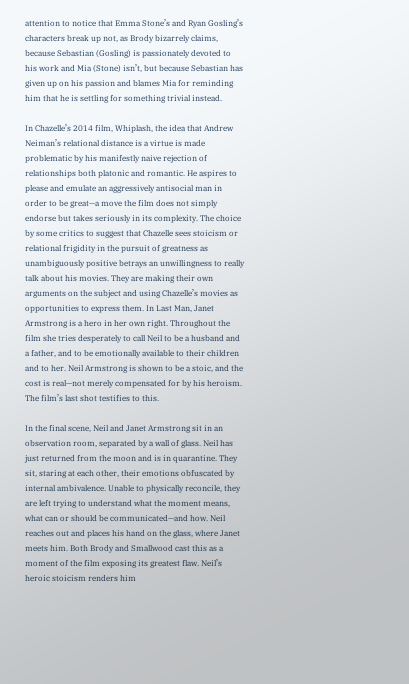attention to notice that Emma Stone’s and Ryan Gosling’s characters break up not, as Brody bizarrely claims, because Sebastian (Gosling) is passionately devoted to his work and Mia (Stone) isn’t, but because Sebastian has given up on his passion and blames Mia for reminding him that he is settling for something trivial instead.

In Chazelle’s 2014 film, Whiplash, the idea that Andrew Neiman’s relational distance is a virtue is made problematic by his manifestly naive rejection of relationships both platonic and romantic. He aspires to please and emulate an aggressively antisocial man in order to be great—a move the film does not simply endorse but takes seriously in its complexity. The choice by some critics to suggest that Chazelle sees stoicism or relational frigidity in the pursuit of greatness as unambiguously positive betrays an unwillingness to really talk about his movies. They are making their own arguments on the subject and using Chazelle’s movies as opportunities to express them. In Last Man, Janet Armstrong is a hero in her own right. Throughout the film she tries desperately to call Neil to be a husband and a father, and to be emotionally available to their children and to her. Neil Armstrong is shown to be a stoic, and the cost is real—not merely compensated for by his heroism. The film’s last shot testifies to this.

In the final scene, Neil and Janet Armstrong sit in an observation room, separated by a wall of glass. Neil has just returned from the moon and is in quarantine. They sit, staring at each other, their emotions obfuscated by internal ambivalence. Unable to physically reconcile, they are left trying to understand what the moment means, what can or should be communicated—and how. Neil reaches out and places his hand on the glass, where Janet meets him. Both Brody and Smallwood cast this as a moment of the film exposing its greatest flaw. Neil’s heroic stoicism renders him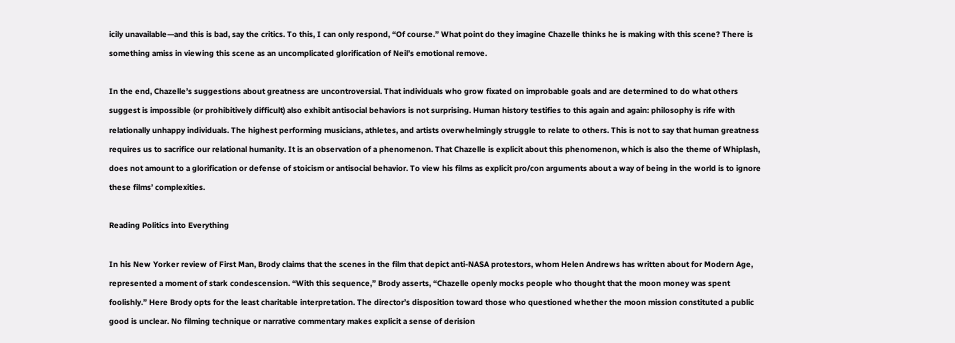icily unavailable—and this is bad, say the critics. To this, I can only respond, “Of course.” What point do they imagine Chazelle thinks he is making with this scene? There is something amiss in viewing this scene as an uncomplicated glorification of Neil’s emotional remove.

In the end, Chazelle’s suggestions about greatness are uncontroversial. That individuals who grow fixated on improbable goals and are determined to do what others suggest is impossible (or prohibitively difficult) also exhibit antisocial behaviors is not surprising. Human history testifies to this again and again: philosophy is rife with relationally unhappy individuals. The highest performing musicians, athletes, and artists overwhelmingly struggle to relate to others. This is not to say that human greatness requires us to sacrifice our relational humanity. It is an observation of a phenomenon. That Chazelle is explicit about this phenomenon, which is also the theme of Whiplash, does not amount to a glorification or defense of stoicism or antisocial behavior. To view his films as explicit pro/con arguments about a way of being in the world is to ignore these films’ complexities.

Reading Politics into Everything

In his New Yorker review of First Man, Brody claims that the scenes in the film that depict anti-NASA protestors, whom Helen Andrews has written about for Modern Age, represented a moment of stark condescension. “With this sequence,” Brody asserts, “Chazelle openly mocks people who thought that the moon money was spent foolishly.” Here Brody opts for the least charitable interpretation. The director’s disposition toward those who questioned whether the moon mission constituted a public good is unclear. No filming technique or narrative commentary makes explicit a sense of derision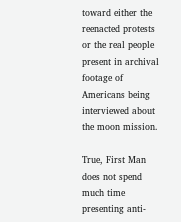toward either the reenacted protests or the real people present in archival footage of Americans being interviewed about the moon mission.

True, First Man does not spend much time presenting anti-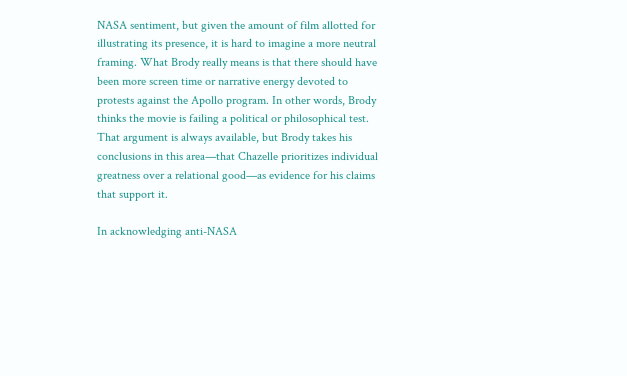NASA sentiment, but given the amount of film allotted for illustrating its presence, it is hard to imagine a more neutral framing. What Brody really means is that there should have been more screen time or narrative energy devoted to protests against the Apollo program. In other words, Brody thinks the movie is failing a political or philosophical test. That argument is always available, but Brody takes his conclusions in this area—that Chazelle prioritizes individual greatness over a relational good—as evidence for his claims that support it.

In acknowledging anti-NASA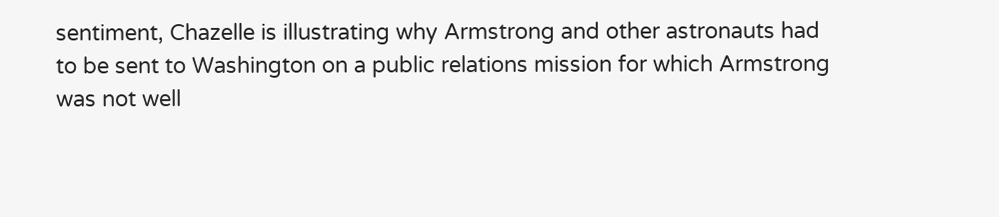sentiment, Chazelle is illustrating why Armstrong and other astronauts had to be sent to Washington on a public relations mission for which Armstrong was not well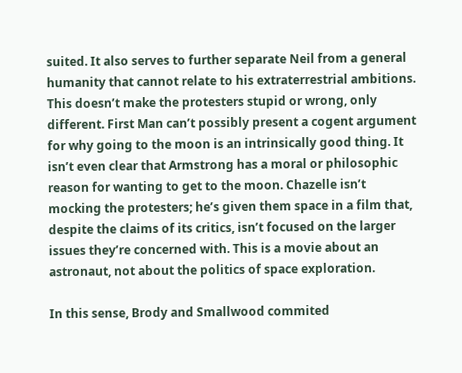suited. It also serves to further separate Neil from a general humanity that cannot relate to his extraterrestrial ambitions. This doesn’t make the protesters stupid or wrong, only different. First Man can’t possibly present a cogent argument for why going to the moon is an intrinsically good thing. It isn’t even clear that Armstrong has a moral or philosophic reason for wanting to get to the moon. Chazelle isn’t mocking the protesters; he’s given them space in a film that, despite the claims of its critics, isn’t focused on the larger issues they’re concerned with. This is a movie about an astronaut, not about the politics of space exploration.

In this sense, Brody and Smallwood commited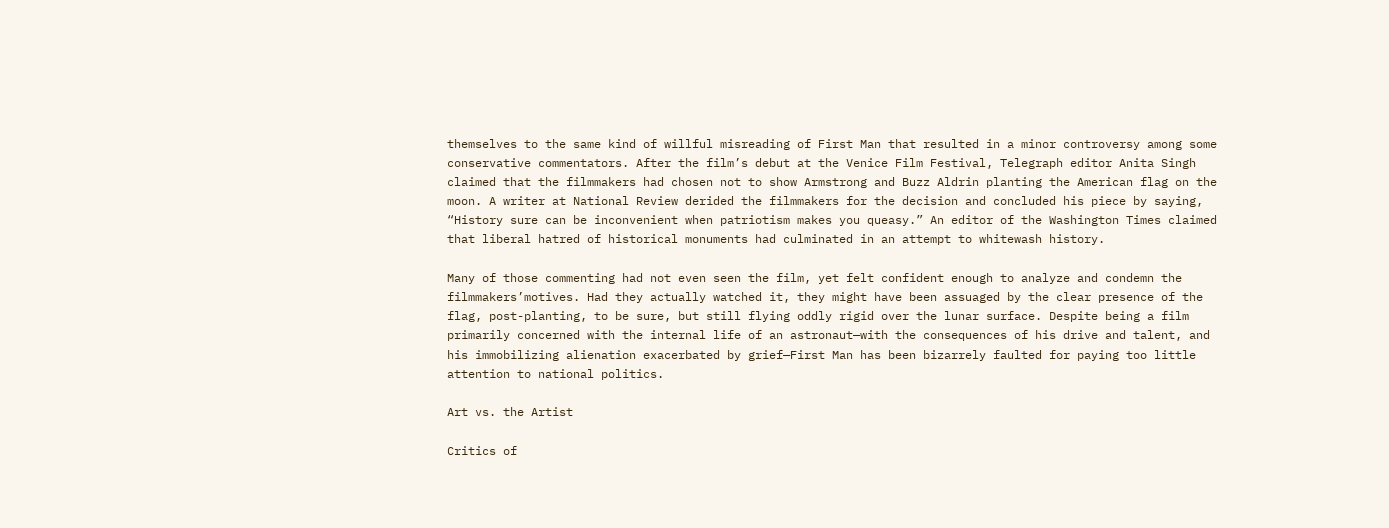themselves to the same kind of willful misreading of First Man that resulted in a minor controversy among some conservative commentators. After the film’s debut at the Venice Film Festival, Telegraph editor Anita Singh claimed that the filmmakers had chosen not to show Armstrong and Buzz Aldrin planting the American flag on the moon. A writer at National Review derided the filmmakers for the decision and concluded his piece by saying, “History sure can be inconvenient when patriotism makes you queasy.” An editor of the Washington Times claimed that liberal hatred of historical monuments had culminated in an attempt to whitewash history.

Many of those commenting had not even seen the film, yet felt confident enough to analyze and condemn the filmmakers’motives. Had they actually watched it, they might have been assuaged by the clear presence of the flag, post-planting, to be sure, but still flying oddly rigid over the lunar surface. Despite being a film primarily concerned with the internal life of an astronaut—with the consequences of his drive and talent, and his immobilizing alienation exacerbated by grief—First Man has been bizarrely faulted for paying too little attention to national politics.

Art vs. the Artist

Critics of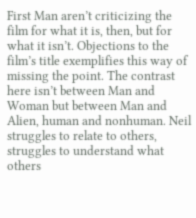First Man aren’t criticizing the film for what it is, then, but for what it isn’t. Objections to the film’s title exemplifies this way of missing the point. The contrast here isn’t between Man and Woman but between Man and Alien, human and nonhuman. Neil struggles to relate to others, struggles to understand what others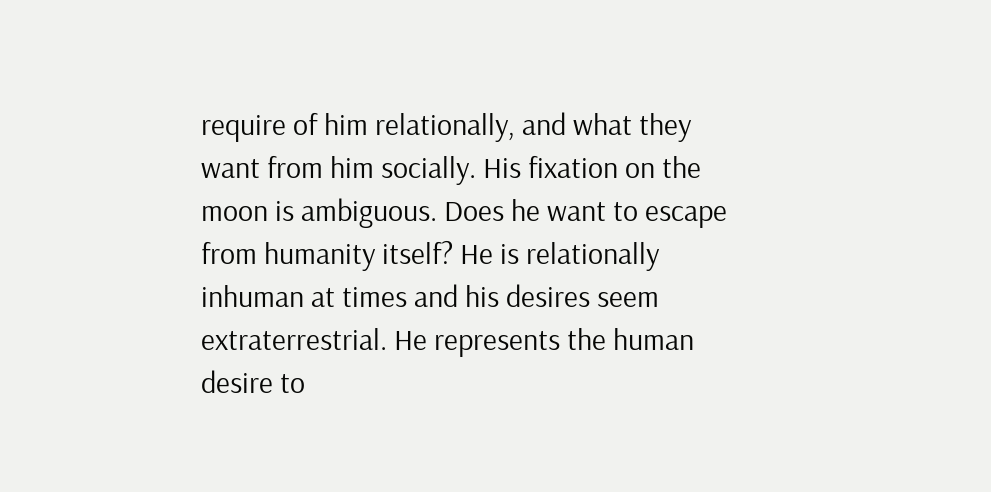require of him relationally, and what they want from him socially. His fixation on the moon is ambiguous. Does he want to escape from humanity itself? He is relationally inhuman at times and his desires seem extraterrestrial. He represents the human desire to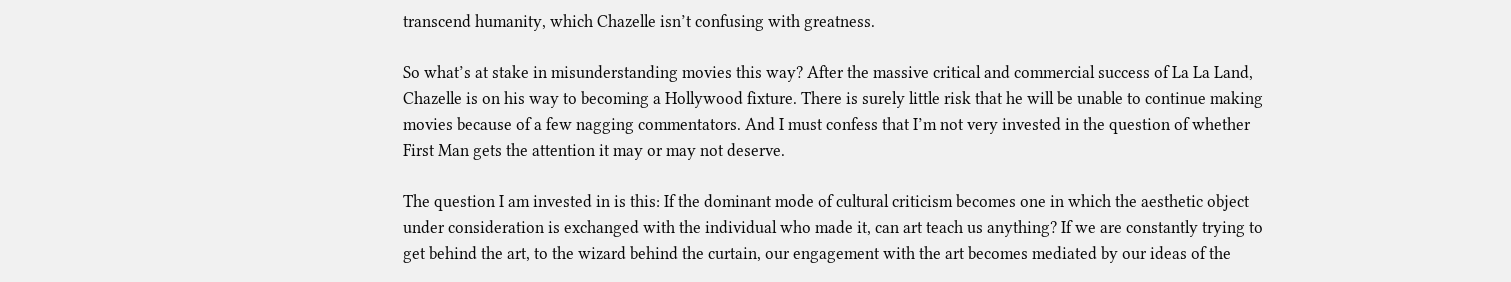transcend humanity, which Chazelle isn’t confusing with greatness.

So what’s at stake in misunderstanding movies this way? After the massive critical and commercial success of La La Land, Chazelle is on his way to becoming a Hollywood fixture. There is surely little risk that he will be unable to continue making movies because of a few nagging commentators. And I must confess that I’m not very invested in the question of whether First Man gets the attention it may or may not deserve.

The question I am invested in is this: If the dominant mode of cultural criticism becomes one in which the aesthetic object under consideration is exchanged with the individual who made it, can art teach us anything? If we are constantly trying to get behind the art, to the wizard behind the curtain, our engagement with the art becomes mediated by our ideas of the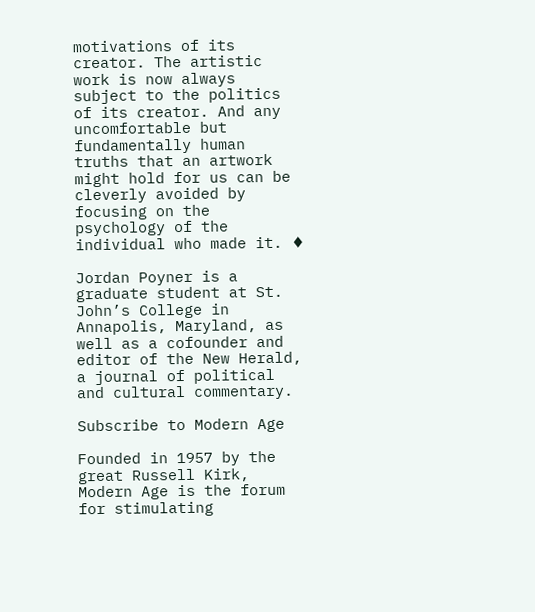motivations of its creator. The artistic work is now always subject to the politics of its creator. And any uncomfortable but fundamentally human truths that an artwork might hold for us can be cleverly avoided by focusing on the psychology of the individual who made it. ♦

Jordan Poyner is a graduate student at St. John’s College in Annapolis, Maryland, as well as a cofounder and editor of the New Herald, a journal of political and cultural commentary.

Subscribe to Modern Age

Founded in 1957 by the great Russell Kirk, Modern Age is the forum for stimulating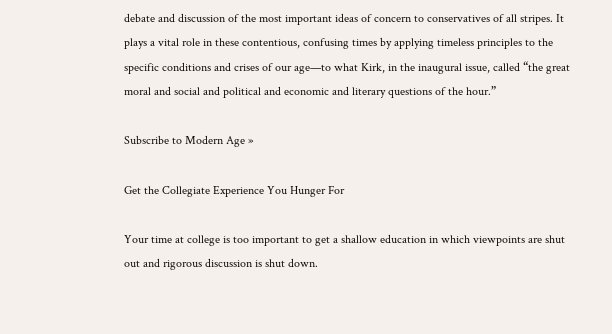debate and discussion of the most important ideas of concern to conservatives of all stripes. It plays a vital role in these contentious, confusing times by applying timeless principles to the specific conditions and crises of our age—to what Kirk, in the inaugural issue, called “the great moral and social and political and economic and literary questions of the hour.”

Subscribe to Modern Age »

Get the Collegiate Experience You Hunger For

Your time at college is too important to get a shallow education in which viewpoints are shut out and rigorous discussion is shut down.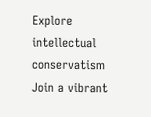Explore intellectual conservatism
Join a vibrant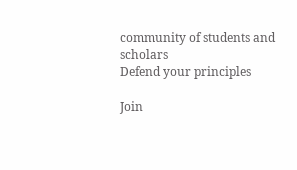community of students and scholars
Defend your principles

Join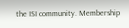the ISI community. Membership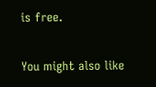is free.

You might also like